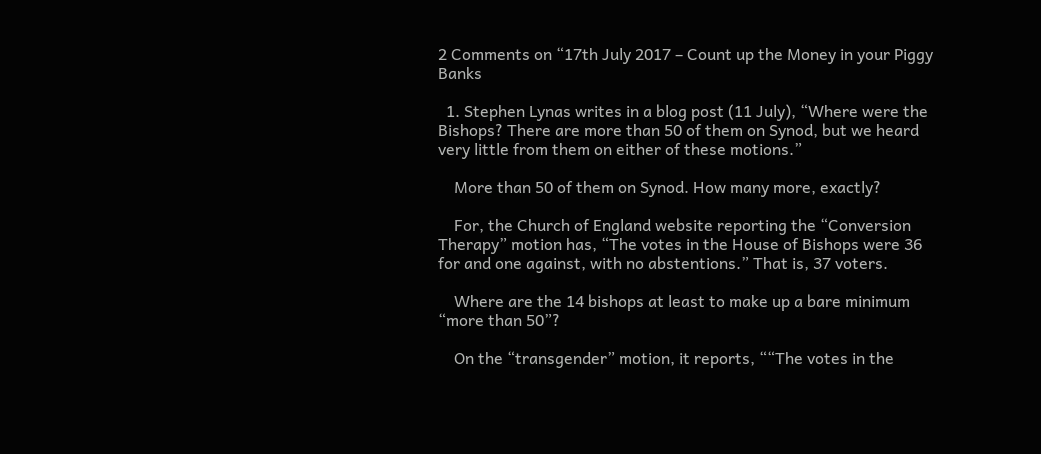2 Comments on “17th July 2017 – Count up the Money in your Piggy Banks

  1. Stephen Lynas writes in a blog post (11 July), “Where were the Bishops? There are more than 50 of them on Synod, but we heard very little from them on either of these motions.”

    More than 50 of them on Synod. How many more, exactly?

    For, the Church of England website reporting the “Conversion Therapy” motion has, “The votes in the House of Bishops were 36 for and one against, with no abstentions.” That is, 37 voters.

    Where are the 14 bishops at least to make up a bare minimum “more than 50”?

    On the “transgender” motion, it reports, ““The votes in the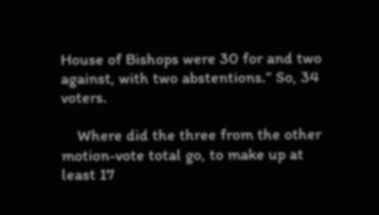House of Bishops were 30 for and two against, with two abstentions.” So, 34 voters.

    Where did the three from the other motion-vote total go, to make up at least 17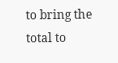to bring the total to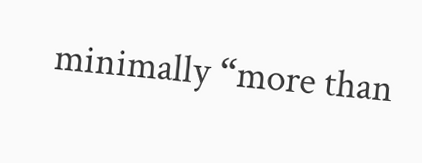minimally “more than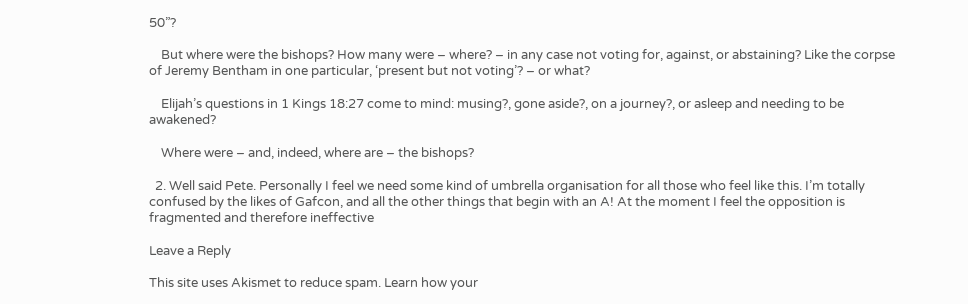50”?

    But where were the bishops? How many were – where? – in any case not voting for, against, or abstaining? Like the corpse of Jeremy Bentham in one particular, ‘present but not voting’? – or what?

    Elijah’s questions in 1 Kings 18:27 come to mind: musing?, gone aside?, on a journey?, or asleep and needing to be awakened?

    Where were – and, indeed, where are – the bishops?

  2. Well said Pete. Personally I feel we need some kind of umbrella organisation for all those who feel like this. I’m totally confused by the likes of Gafcon, and all the other things that begin with an A! At the moment I feel the opposition is fragmented and therefore ineffective

Leave a Reply

This site uses Akismet to reduce spam. Learn how your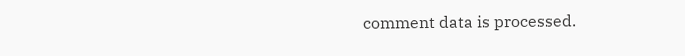comment data is processed.